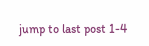jump to last post 1-4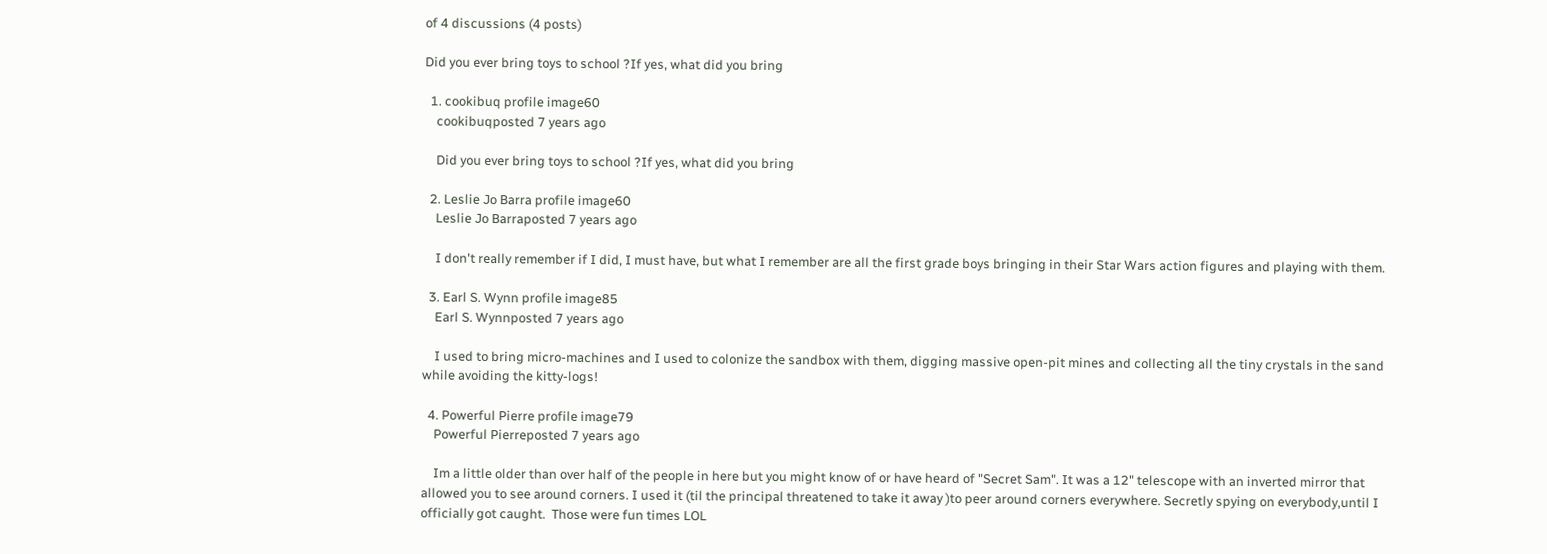of 4 discussions (4 posts)

Did you ever bring toys to school ?If yes, what did you bring

  1. cookibuq profile image60
    cookibuqposted 7 years ago

    Did you ever bring toys to school ?If yes, what did you bring

  2. Leslie Jo Barra profile image60
    Leslie Jo Barraposted 7 years ago

    I don't really remember if I did, I must have, but what I remember are all the first grade boys bringing in their Star Wars action figures and playing with them.

  3. Earl S. Wynn profile image85
    Earl S. Wynnposted 7 years ago

    I used to bring micro-machines and I used to colonize the sandbox with them, digging massive open-pit mines and collecting all the tiny crystals in the sand while avoiding the kitty-logs!

  4. Powerful Pierre profile image79
    Powerful Pierreposted 7 years ago

    Im a little older than over half of the people in here but you might know of or have heard of "Secret Sam". It was a 12" telescope with an inverted mirror that allowed you to see around corners. I used it (til the principal threatened to take it away )to peer around corners everywhere. Secretly spying on everybody,until I officially got caught.  Those were fun times LOL